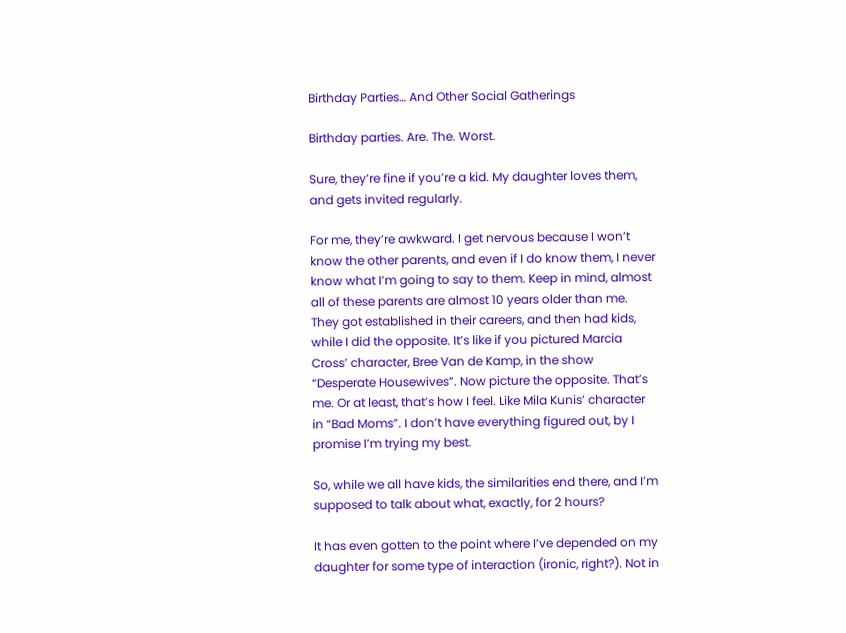Birthday Parties… And Other Social Gatherings

Birthday parties. Are. The. Worst.

Sure, they’re fine if you’re a kid. My daughter loves them, and gets invited regularly.

For me, they’re awkward. I get nervous because I won’t know the other parents, and even if I do know them, I never know what I’m going to say to them. Keep in mind, almost all of these parents are almost 10 years older than me. They got established in their careers, and then had kids, while I did the opposite. It’s like if you pictured Marcia Cross’ character, Bree Van de Kamp, in the show “Desperate Housewives”. Now picture the opposite. That’s me. Or at least, that’s how I feel. Like Mila Kunis’ character in “Bad Moms”. I don’t have everything figured out, by I promise I’m trying my best.

So, while we all have kids, the similarities end there, and I’m supposed to talk about what, exactly, for 2 hours?

It has even gotten to the point where I’ve depended on my daughter for some type of interaction (ironic, right?). Not in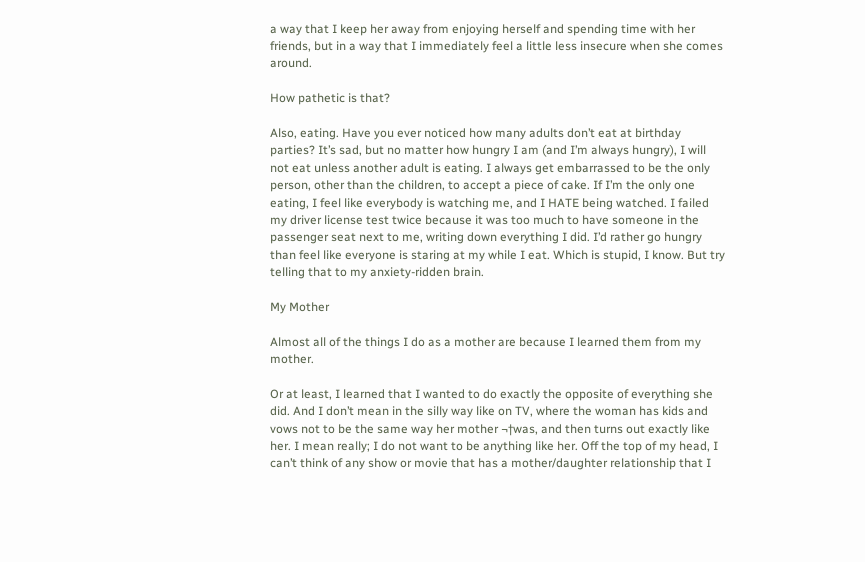a way that I keep her away from enjoying herself and spending time with her friends, but in a way that I immediately feel a little less insecure when she comes around.

How pathetic is that?

Also, eating. Have you ever noticed how many adults don’t eat at birthday parties? It’s sad, but no matter how hungry I am (and I’m always hungry), I will not eat unless another adult is eating. I always get embarrassed to be the only person, other than the children, to accept a piece of cake. If I’m the only one eating, I feel like everybody is watching me, and I HATE being watched. I failed my driver license test twice because it was too much to have someone in the passenger seat next to me, writing down everything I did. I’d rather go hungry than feel like everyone is staring at my while I eat. Which is stupid, I know. But try telling that to my anxiety-ridden brain.

My Mother

Almost all of the things I do as a mother are because I learned them from my mother.

Or at least, I learned that I wanted to do exactly the opposite of everything she did. And I don’t mean in the silly way like on TV, where the woman has kids and vows not to be the same way her mother ¬†was, and then turns out exactly like her. I mean really; I do not want to be anything like her. Off the top of my head, I can’t think of any show or movie that has a mother/daughter relationship that I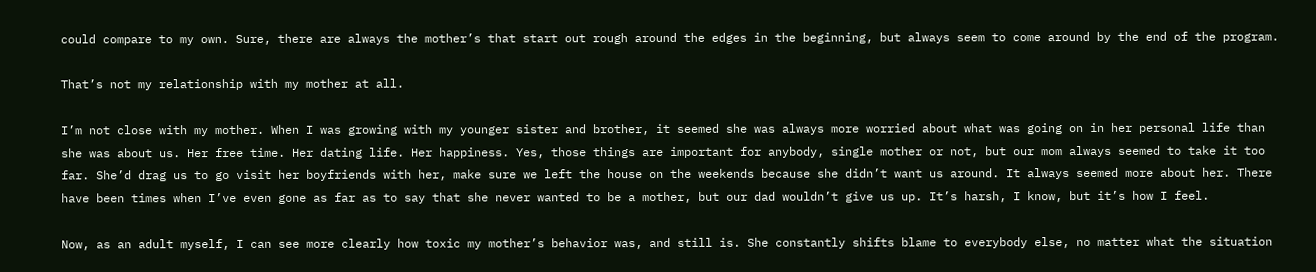could compare to my own. Sure, there are always the mother’s that start out rough around the edges in the beginning, but always seem to come around by the end of the program.

That’s not my relationship with my mother at all.

I’m not close with my mother. When I was growing with my younger sister and brother, it seemed she was always more worried about what was going on in her personal life than she was about us. Her free time. Her dating life. Her happiness. Yes, those things are important for anybody, single mother or not, but our mom always seemed to take it too far. She’d drag us to go visit her boyfriends with her, make sure we left the house on the weekends because she didn’t want us around. It always seemed more about her. There have been times when I’ve even gone as far as to say that she never wanted to be a mother, but our dad wouldn’t give us up. It’s harsh, I know, but it’s how I feel.

Now, as an adult myself, I can see more clearly how toxic my mother’s behavior was, and still is. She constantly shifts blame to everybody else, no matter what the situation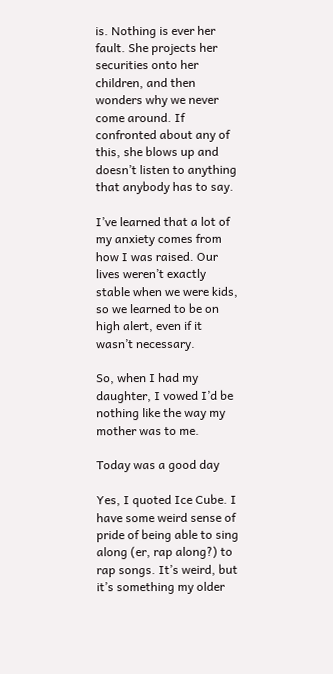is. Nothing is ever her fault. She projects her securities onto her children, and then wonders why we never come around. If confronted about any of this, she blows up and doesn’t listen to anything that anybody has to say.

I’ve learned that a lot of my anxiety comes from how I was raised. Our lives weren’t exactly stable when we were kids, so we learned to be on high alert, even if it wasn’t necessary.

So, when I had my daughter, I vowed I’d be nothing like the way my mother was to me.

Today was a good day

Yes, I quoted Ice Cube. I have some weird sense of pride of being able to sing along (er, rap along?) to rap songs. It’s weird, but it’s something my older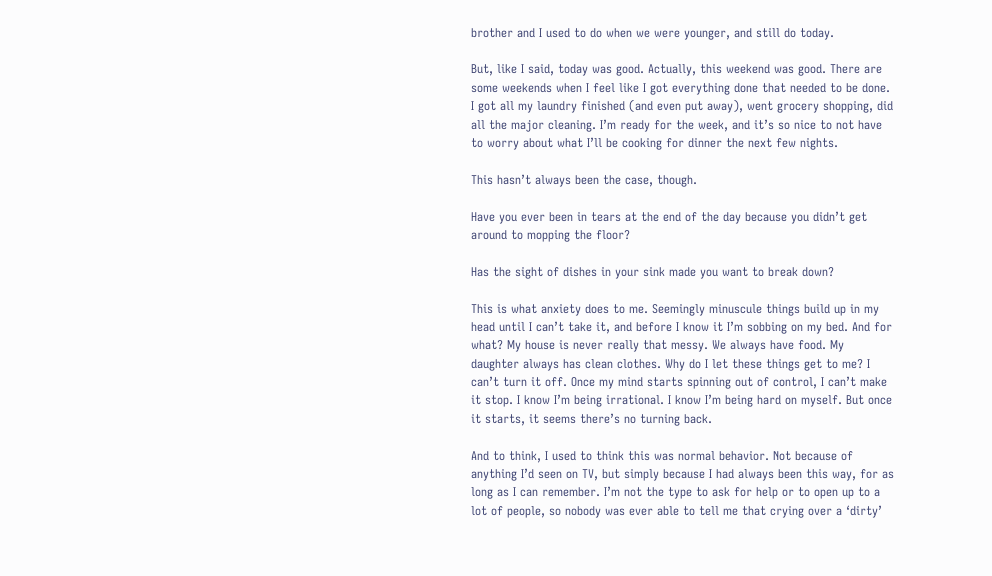brother and I used to do when we were younger, and still do today.

But, like I said, today was good. Actually, this weekend was good. There are some weekends when I feel like I got everything done that needed to be done. I got all my laundry finished (and even put away), went grocery shopping, did all the major cleaning. I’m ready for the week, and it’s so nice to not have to worry about what I’ll be cooking for dinner the next few nights.

This hasn’t always been the case, though.

Have you ever been in tears at the end of the day because you didn’t get around to mopping the floor?

Has the sight of dishes in your sink made you want to break down?

This is what anxiety does to me. Seemingly minuscule things build up in my head until I can’t take it, and before I know it I’m sobbing on my bed. And for what? My house is never really that messy. We always have food. My daughter always has clean clothes. Why do I let these things get to me? I can’t turn it off. Once my mind starts spinning out of control, I can’t make it stop. I know I’m being irrational. I know I’m being hard on myself. But once it starts, it seems there’s no turning back.

And to think, I used to think this was normal behavior. Not because of anything I’d seen on TV, but simply because I had always been this way, for as long as I can remember. I’m not the type to ask for help or to open up to a lot of people, so nobody was ever able to tell me that crying over a ‘dirty’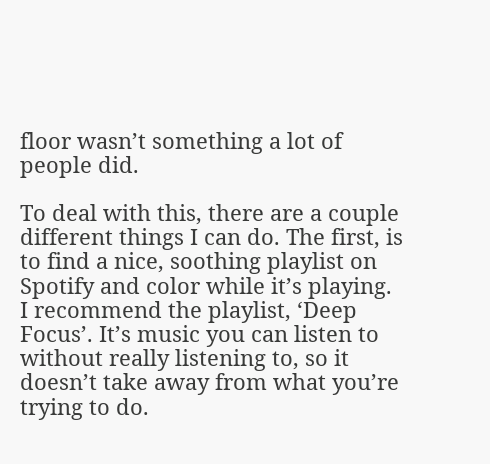floor wasn’t something a lot of people did.

To deal with this, there are a couple different things I can do. The first, is to find a nice, soothing playlist on Spotify and color while it’s playing. I recommend the playlist, ‘Deep Focus’. It’s music you can listen to without really listening to, so it doesn’t take away from what you’re trying to do.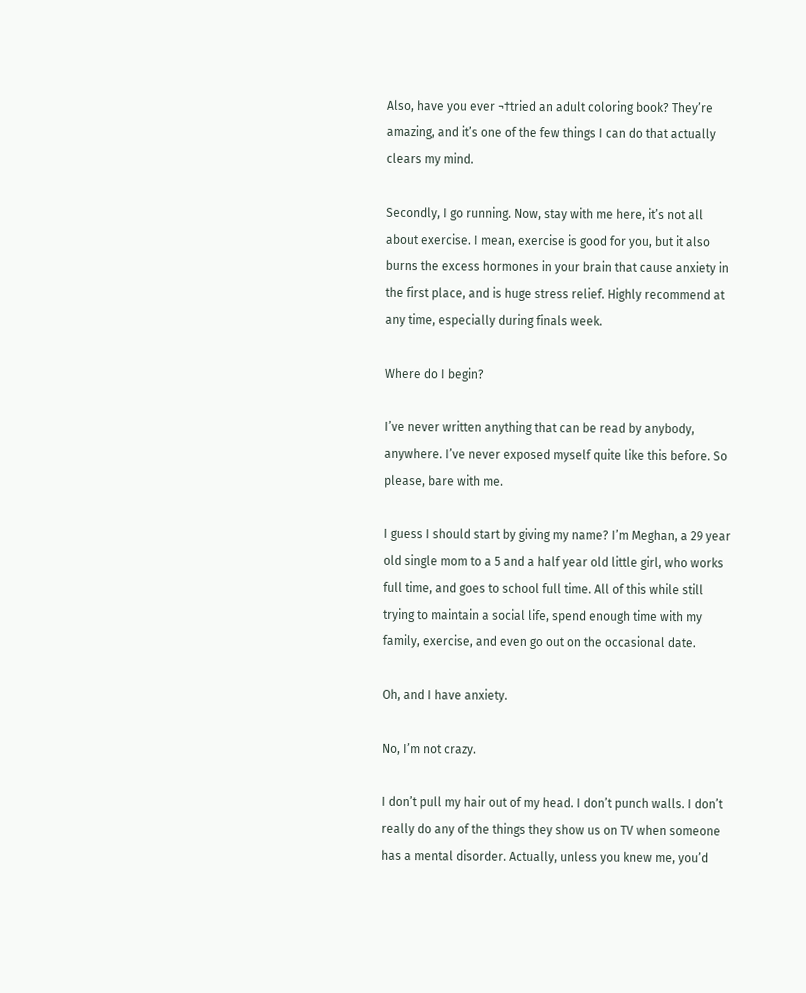Also, have you ever ¬†tried an adult coloring book? They’re amazing, and it’s one of the few things I can do that actually clears my mind.

Secondly, I go running. Now, stay with me here, it’s not all about exercise. I mean, exercise is good for you, but it also burns the excess hormones in your brain that cause anxiety in the first place, and is huge stress relief. Highly recommend at any time, especially during finals week.

Where do I begin?

I’ve never written anything that can be read by anybody, anywhere. I’ve never exposed myself quite like this before. So please, bare with me.

I guess I should start by giving my name? I’m Meghan, a 29 year old single mom to a 5 and a half year old little girl, who works full time, and goes to school full time. All of this while still trying to maintain a social life, spend enough time with my family, exercise, and even go out on the occasional date.

Oh, and I have anxiety.

No, I’m not crazy.

I don’t pull my hair out of my head. I don’t punch walls. I don’t really do any of the things they show us on TV when someone has a mental disorder. Actually, unless you knew me, you’d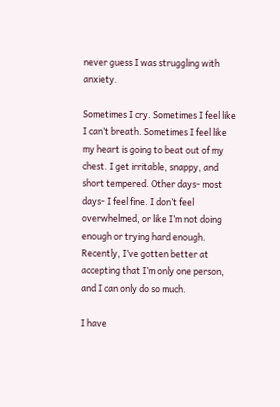never guess I was struggling with anxiety.

Sometimes I cry. Sometimes I feel like I can’t breath. Sometimes I feel like my heart is going to beat out of my chest. I get irritable, snappy, and short tempered. Other days- most days- I feel fine. I don’t feel overwhelmed, or like I’m not doing enough or trying hard enough. Recently, I’ve gotten better at accepting that I’m only one person, and I can only do so much.

I have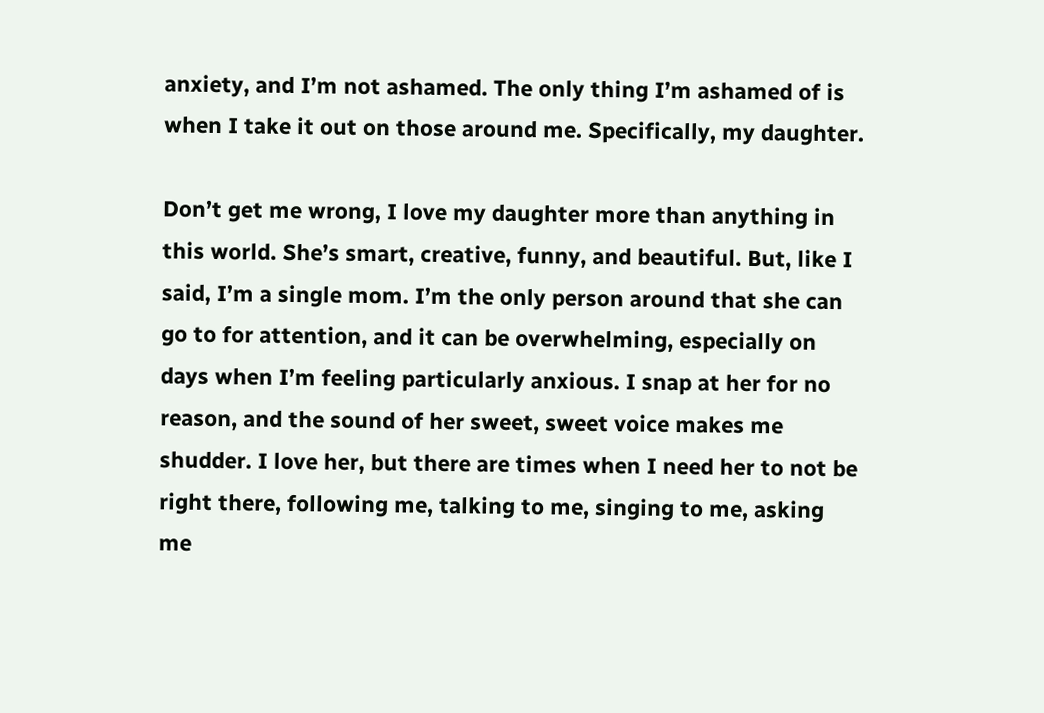anxiety, and I’m not ashamed. The only thing I’m ashamed of is when I take it out on those around me. Specifically, my daughter.

Don’t get me wrong, I love my daughter more than anything in this world. She’s smart, creative, funny, and beautiful. But, like I said, I’m a single mom. I’m the only person around that she can go to for attention, and it can be overwhelming, especially on days when I’m feeling particularly anxious. I snap at her for no reason, and the sound of her sweet, sweet voice makes me shudder. I love her, but there are times when I need her to not be right there, following me, talking to me, singing to me, asking me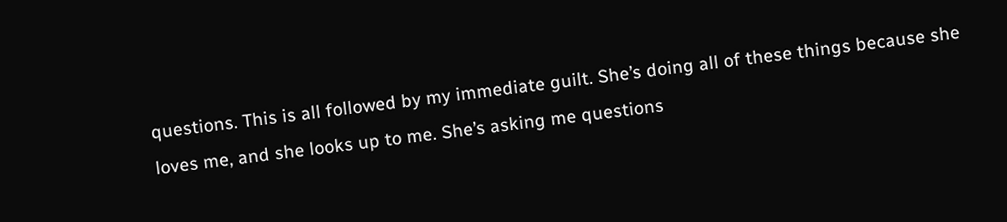questions. This is all followed by my immediate guilt. She’s doing all of these things because she loves me, and she looks up to me. She’s asking me questions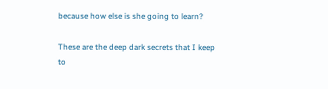because how else is she going to learn?

These are the deep dark secrets that I keep to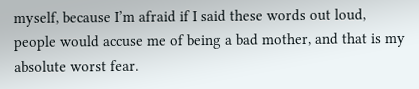myself, because I’m afraid if I said these words out loud, people would accuse me of being a bad mother, and that is my absolute worst fear.